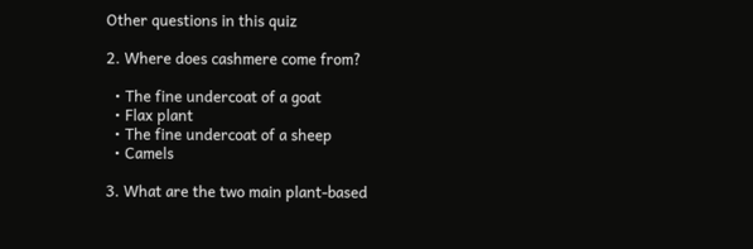Other questions in this quiz

2. Where does cashmere come from?

  • The fine undercoat of a goat
  • Flax plant
  • The fine undercoat of a sheep
  • Camels

3. What are the two main plant-based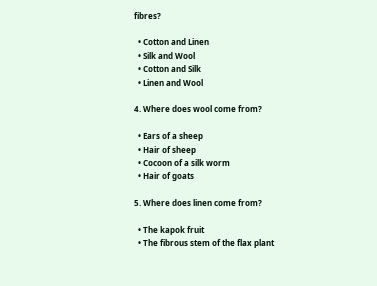fibres?

  • Cotton and Linen
  • Silk and Wool
  • Cotton and Silk
  • Linen and Wool

4. Where does wool come from?

  • Ears of a sheep
  • Hair of sheep
  • Cocoon of a silk worm
  • Hair of goats

5. Where does linen come from?

  • The kapok fruit
  • The fibrous stem of the flax plant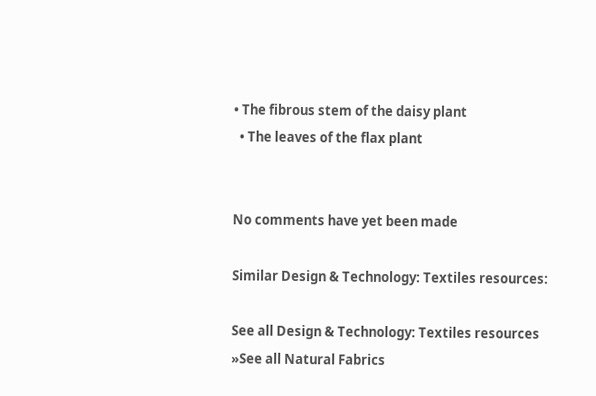• The fibrous stem of the daisy plant
  • The leaves of the flax plant


No comments have yet been made

Similar Design & Technology: Textiles resources:

See all Design & Technology: Textiles resources »See all Natural Fabrics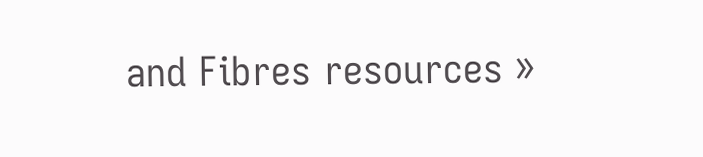and Fibres resources »